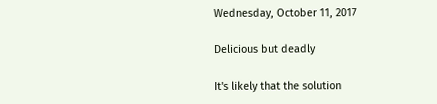Wednesday, October 11, 2017

Delicious but deadly

It's likely that the solution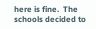here is fine.  The schools decided to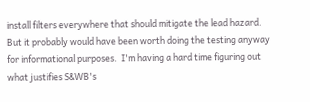install filters everywhere that should mitigate the lead hazard. But it probably would have been worth doing the testing anyway for informational purposes.  I'm having a hard time figuring out what justifies S&WB's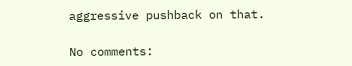aggressive pushback on that.

No comments: